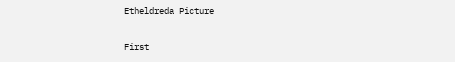Etheldreda Picture

First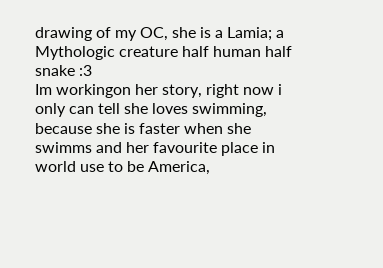drawing of my OC, she is a Lamia; a Mythologic creature half human half snake :3
Im workingon her story, right now i only can tell she loves swimming, because she is faster when she swimms and her favourite place in world use to be America,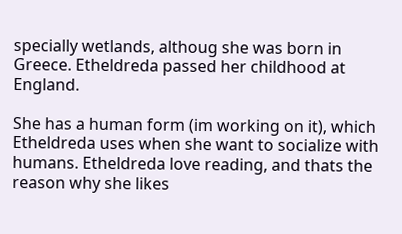specially wetlands, althoug she was born in Greece. Etheldreda passed her childhood at England.

She has a human form (im working on it), which Etheldreda uses when she want to socialize with humans. Etheldreda love reading, and thats the reason why she likes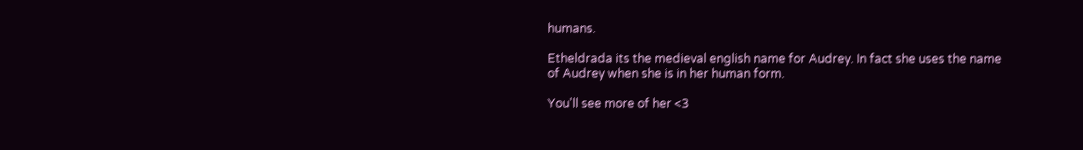humans.

Etheldrada its the medieval english name for Audrey. In fact she uses the name of Audrey when she is in her human form.

You'll see more of her <3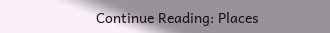Continue Reading: Places